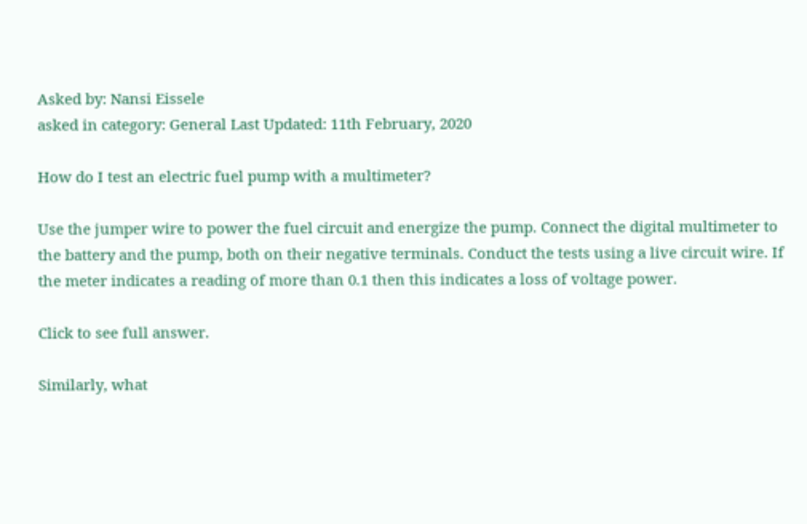Asked by: Nansi Eissele
asked in category: General Last Updated: 11th February, 2020

How do I test an electric fuel pump with a multimeter?

Use the jumper wire to power the fuel circuit and energize the pump. Connect the digital multimeter to the battery and the pump, both on their negative terminals. Conduct the tests using a live circuit wire. If the meter indicates a reading of more than 0.1 then this indicates a loss of voltage power.

Click to see full answer.

Similarly, what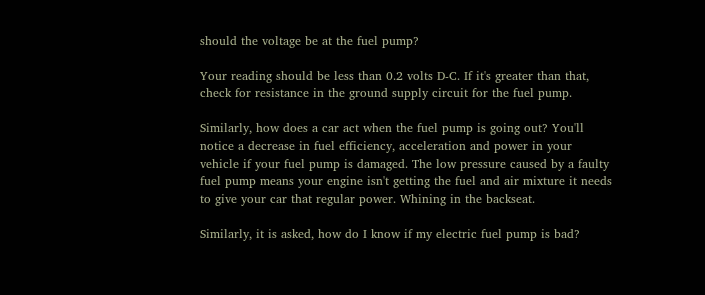should the voltage be at the fuel pump?

Your reading should be less than 0.2 volts D-C. If it's greater than that, check for resistance in the ground supply circuit for the fuel pump.

Similarly, how does a car act when the fuel pump is going out? You'll notice a decrease in fuel efficiency, acceleration and power in your vehicle if your fuel pump is damaged. The low pressure caused by a faulty fuel pump means your engine isn't getting the fuel and air mixture it needs to give your car that regular power. Whining in the backseat.

Similarly, it is asked, how do I know if my electric fuel pump is bad?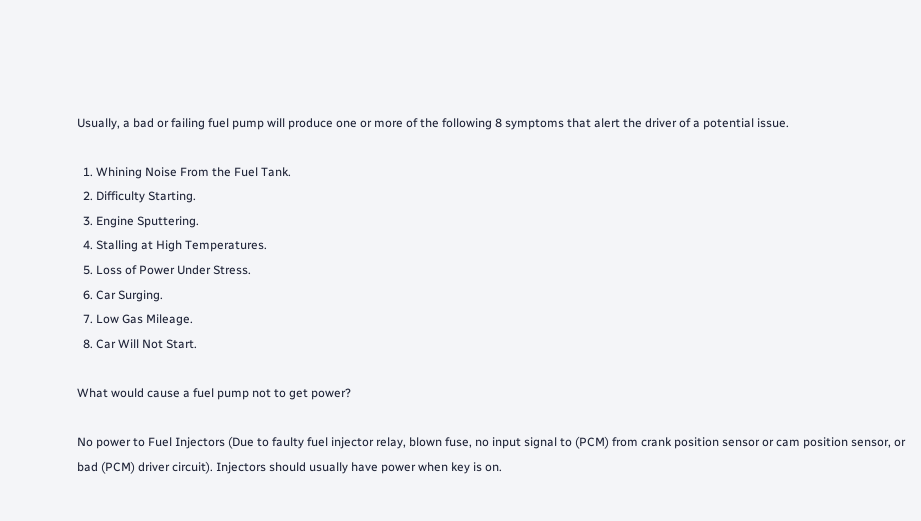Usually, a bad or failing fuel pump will produce one or more of the following 8 symptoms that alert the driver of a potential issue.

  1. Whining Noise From the Fuel Tank.
  2. Difficulty Starting.
  3. Engine Sputtering.
  4. Stalling at High Temperatures.
  5. Loss of Power Under Stress.
  6. Car Surging.
  7. Low Gas Mileage.
  8. Car Will Not Start.

What would cause a fuel pump not to get power?

No power to Fuel Injectors (Due to faulty fuel injector relay, blown fuse, no input signal to (PCM) from crank position sensor or cam position sensor, or bad (PCM) driver circuit). Injectors should usually have power when key is on.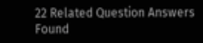22 Related Question Answers Found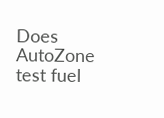Does AutoZone test fuel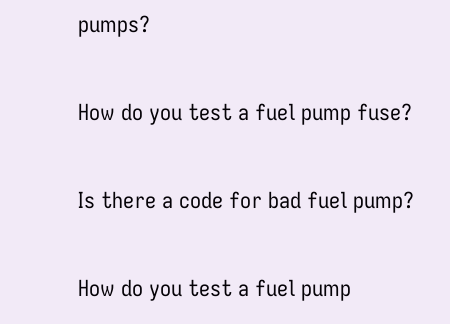pumps?

How do you test a fuel pump fuse?

Is there a code for bad fuel pump?

How do you test a fuel pump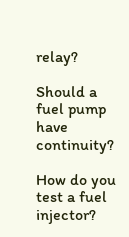relay?

Should a fuel pump have continuity?

How do you test a fuel injector?